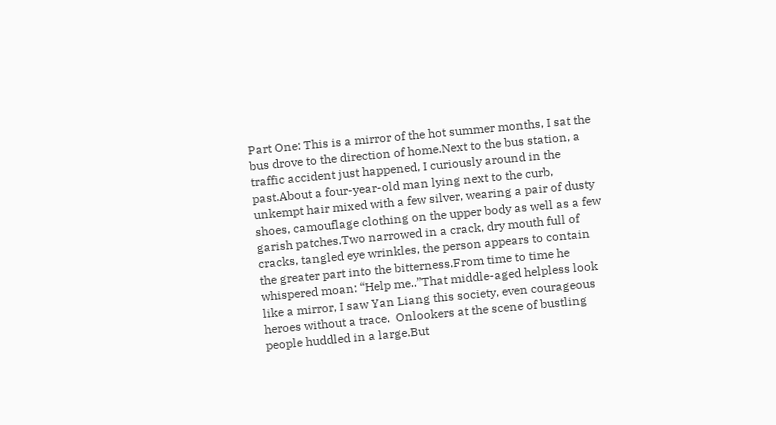Part One: This is a mirror of the hot summer months, I sat the bus drove to the direction of home.Next to the bus station, a traffic accident just happened, I curiously around in the past.About a four-year-old man lying next to the curb, unkempt hair mixed with a few silver, wearing a pair of dusty shoes, camouflage clothing on the upper body as well as a few garish patches.Two narrowed in a crack, dry mouth full of cracks, tangled eye wrinkles, the person appears to contain the greater part into the bitterness.From time to time he whispered moan: “Help me..”That middle-aged helpless look like a mirror, I saw Yan Liang this society, even courageous heroes without a trace.  Onlookers at the scene of bustling people huddled in a large.But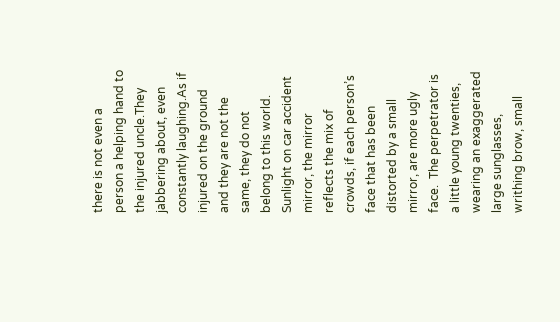there is not even a person a helping hand to the injured uncle.They jabbering about, even constantly laughing.As if injured on the ground and they are not the same, they do not belong to this world.  Sunlight on car accident mirror, the mirror reflects the mix of crowds, if each person’s face that has been distorted by a small mirror, are more ugly face.  The perpetrator is a little young twenties, wearing an exaggerated large sunglasses, writhing brow, small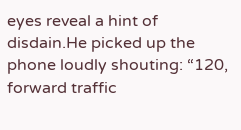eyes reveal a hint of disdain.He picked up the phone loudly shouting: “120, forward traffic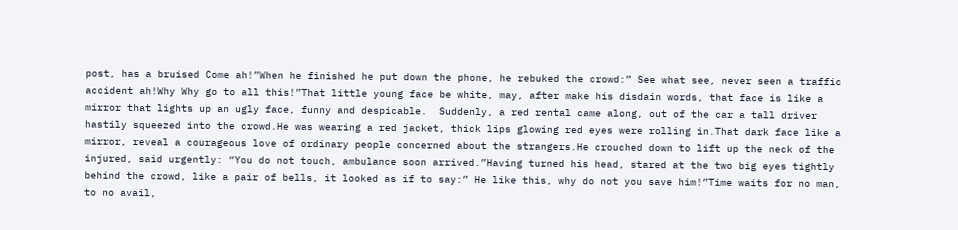post, has a bruised Come ah!”When he finished he put down the phone, he rebuked the crowd:” See what see, never seen a traffic accident ah!Why Why go to all this!”That little young face be white, may, after make his disdain words, that face is like a mirror that lights up an ugly face, funny and despicable.  Suddenly, a red rental came along, out of the car a tall driver hastily squeezed into the crowd.He was wearing a red jacket, thick lips glowing red eyes were rolling in.That dark face like a mirror, reveal a courageous love of ordinary people concerned about the strangers.He crouched down to lift up the neck of the injured, said urgently: “You do not touch, ambulance soon arrived.”Having turned his head, stared at the two big eyes tightly behind the crowd, like a pair of bells, it looked as if to say:” He like this, why do not you save him!”Time waits for no man, to no avail,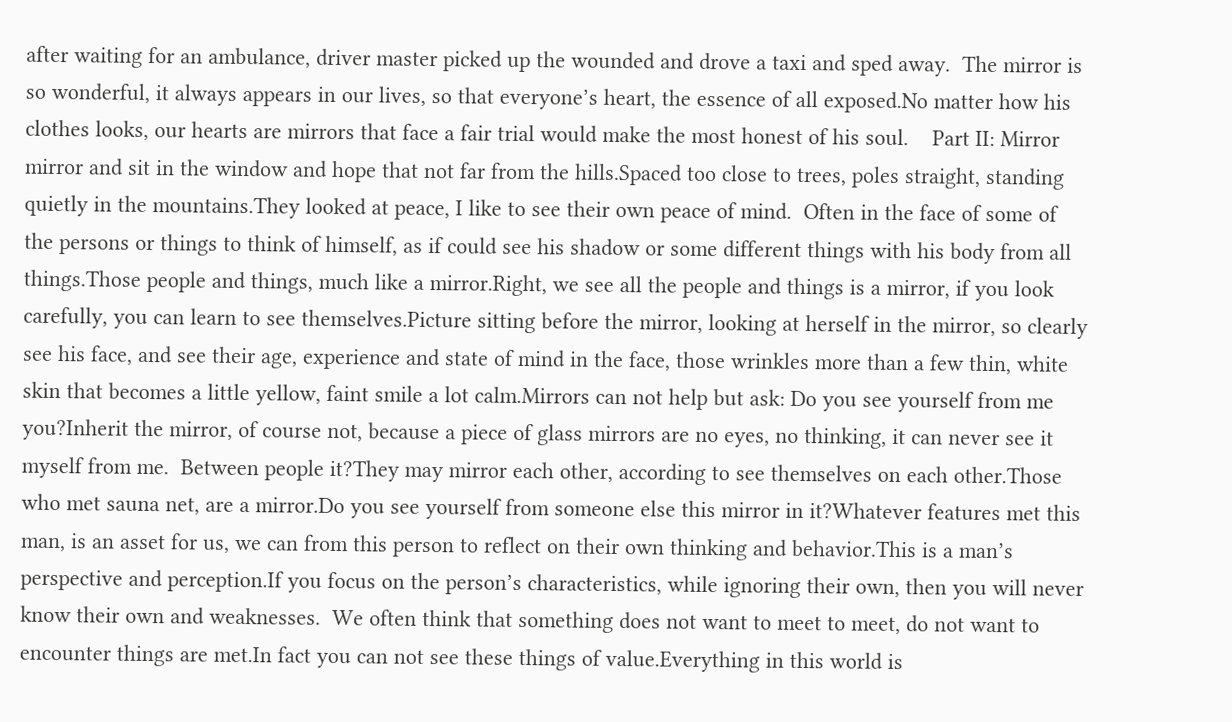after waiting for an ambulance, driver master picked up the wounded and drove a taxi and sped away.  The mirror is so wonderful, it always appears in our lives, so that everyone’s heart, the essence of all exposed.No matter how his clothes looks, our hearts are mirrors that face a fair trial would make the most honest of his soul.    Part II: Mirror mirror and sit in the window and hope that not far from the hills.Spaced too close to trees, poles straight, standing quietly in the mountains.They looked at peace, I like to see their own peace of mind.  Often in the face of some of the persons or things to think of himself, as if could see his shadow or some different things with his body from all things.Those people and things, much like a mirror.Right, we see all the people and things is a mirror, if you look carefully, you can learn to see themselves.Picture sitting before the mirror, looking at herself in the mirror, so clearly see his face, and see their age, experience and state of mind in the face, those wrinkles more than a few thin, white skin that becomes a little yellow, faint smile a lot calm.Mirrors can not help but ask: Do you see yourself from me you?Inherit the mirror, of course not, because a piece of glass mirrors are no eyes, no thinking, it can never see it myself from me.  Between people it?They may mirror each other, according to see themselves on each other.Those who met sauna net, are a mirror.Do you see yourself from someone else this mirror in it?Whatever features met this man, is an asset for us, we can from this person to reflect on their own thinking and behavior.This is a man’s perspective and perception.If you focus on the person’s characteristics, while ignoring their own, then you will never know their own and weaknesses.  We often think that something does not want to meet to meet, do not want to encounter things are met.In fact you can not see these things of value.Everything in this world is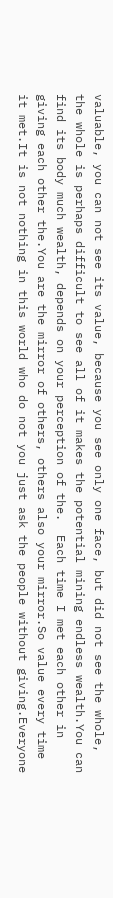valuable, you can not see its value, because you see only one face, but did not see the whole, the whole is perhaps difficult to see all of it makes the potential mining endless wealth.You can find its body much wealth, depends on your perception of the.  Each time I met each other in giving each other the.You are the mirror of others, others also your mirror.So value every time it met.It is not nothing in this world who do not you just ask the people without giving.Everyone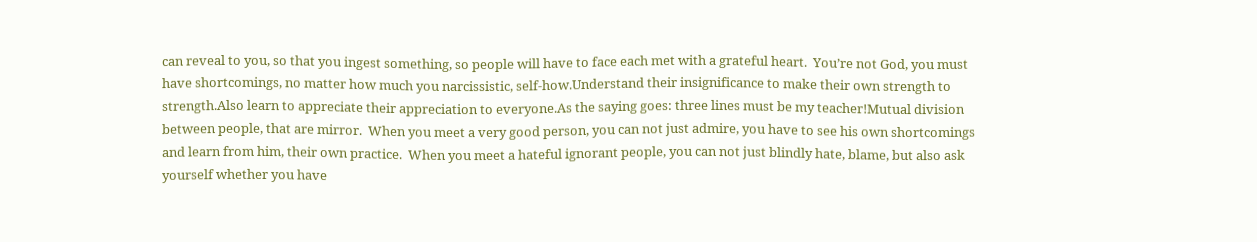can reveal to you, so that you ingest something, so people will have to face each met with a grateful heart.  You’re not God, you must have shortcomings, no matter how much you narcissistic, self-how.Understand their insignificance to make their own strength to strength.Also learn to appreciate their appreciation to everyone.As the saying goes: three lines must be my teacher!Mutual division between people, that are mirror.  When you meet a very good person, you can not just admire, you have to see his own shortcomings and learn from him, their own practice.  When you meet a hateful ignorant people, you can not just blindly hate, blame, but also ask yourself whether you have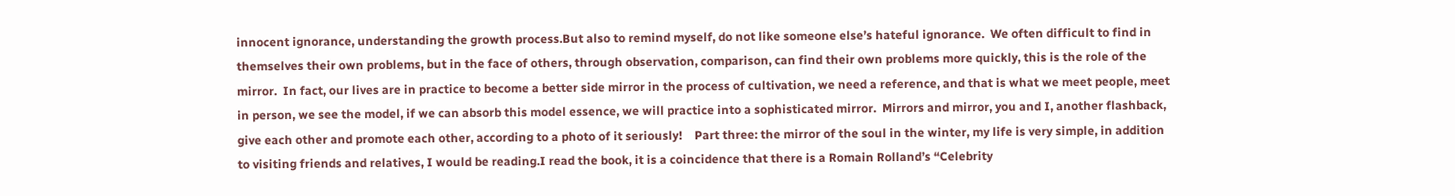innocent ignorance, understanding the growth process.But also to remind myself, do not like someone else’s hateful ignorance.  We often difficult to find in themselves their own problems, but in the face of others, through observation, comparison, can find their own problems more quickly, this is the role of the mirror.  In fact, our lives are in practice to become a better side mirror in the process of cultivation, we need a reference, and that is what we meet people, meet in person, we see the model, if we can absorb this model essence, we will practice into a sophisticated mirror.  Mirrors and mirror, you and I, another flashback, give each other and promote each other, according to a photo of it seriously!    Part three: the mirror of the soul in the winter, my life is very simple, in addition to visiting friends and relatives, I would be reading.I read the book, it is a coincidence that there is a Romain Rolland’s “Celebrity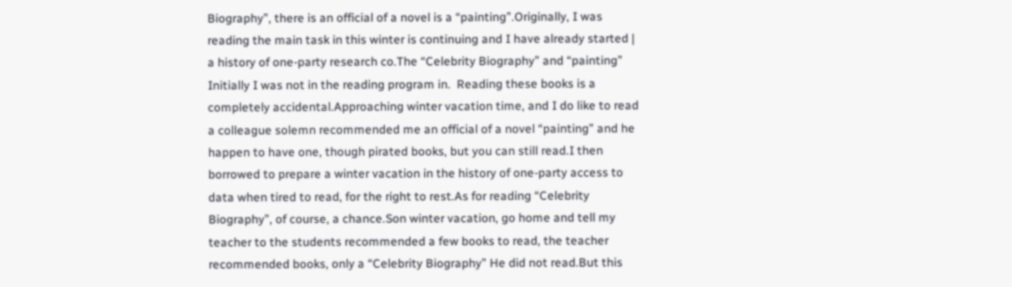Biography”, there is an official of a novel is a “painting”.Originally, I was reading the main task in this winter is continuing and I have already started | a history of one-party research co.The “Celebrity Biography” and “painting” Initially I was not in the reading program in.  Reading these books is a completely accidental.Approaching winter vacation time, and I do like to read a colleague solemn recommended me an official of a novel “painting” and he happen to have one, though pirated books, but you can still read.I then borrowed to prepare a winter vacation in the history of one-party access to data when tired to read, for the right to rest.As for reading “Celebrity Biography”, of course, a chance.Son winter vacation, go home and tell my teacher to the students recommended a few books to read, the teacher recommended books, only a “Celebrity Biography” He did not read.But this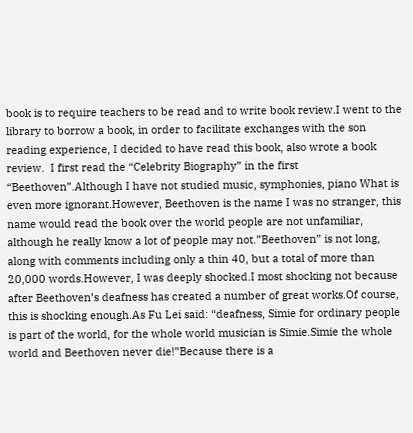book is to require teachers to be read and to write book review.I went to the library to borrow a book, in order to facilitate exchanges with the son reading experience, I decided to have read this book, also wrote a book review.  I first read the “Celebrity Biography” in the first “Beethoven”.Although I have not studied music, symphonies, piano What is even more ignorant.However, Beethoven is the name I was no stranger, this name would read the book over the world people are not unfamiliar, although he really know a lot of people may not.”Beethoven” is not long, along with comments including only a thin 40, but a total of more than 20,000 words.However, I was deeply shocked.I most shocking not because after Beethoven’s deafness has created a number of great works.Of course, this is shocking enough.As Fu Lei said: “deafness, Simie for ordinary people is part of the world, for the whole world musician is Simie.Simie the whole world and Beethoven never die!”Because there is a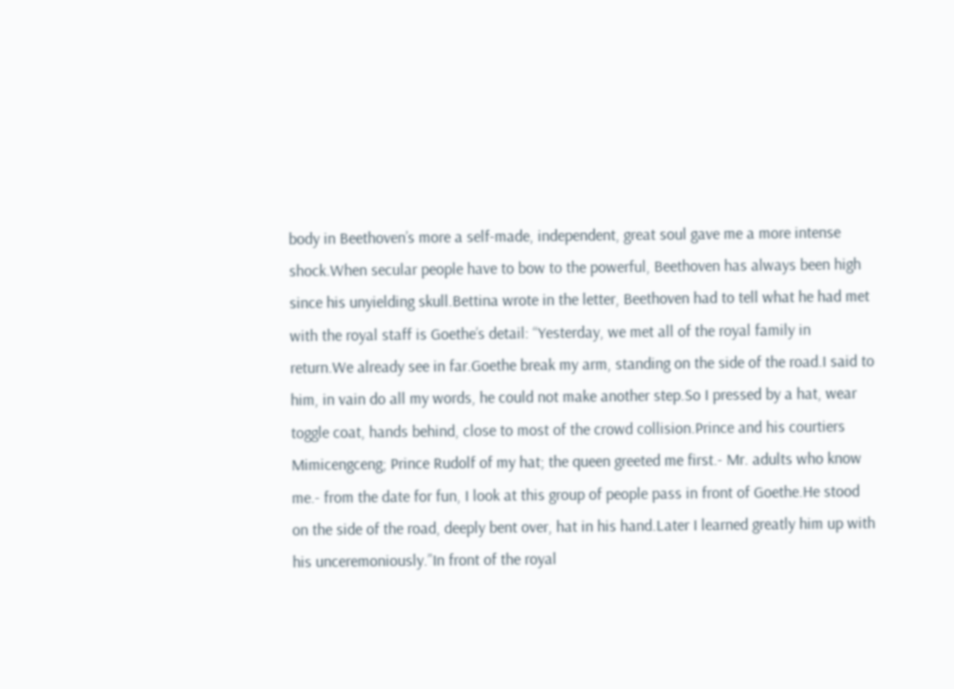body in Beethoven’s more a self-made, independent, great soul gave me a more intense shock.When secular people have to bow to the powerful, Beethoven has always been high since his unyielding skull.Bettina wrote in the letter, Beethoven had to tell what he had met with the royal staff is Goethe’s detail: “Yesterday, we met all of the royal family in return.We already see in far.Goethe break my arm, standing on the side of the road.I said to him, in vain do all my words, he could not make another step.So I pressed by a hat, wear toggle coat, hands behind, close to most of the crowd collision.Prince and his courtiers Mimicengceng; Prince Rudolf of my hat; the queen greeted me first.- Mr. adults who know me.- from the date for fun, I look at this group of people pass in front of Goethe.He stood on the side of the road, deeply bent over, hat in his hand.Later I learned greatly him up with his unceremoniously.”In front of the royal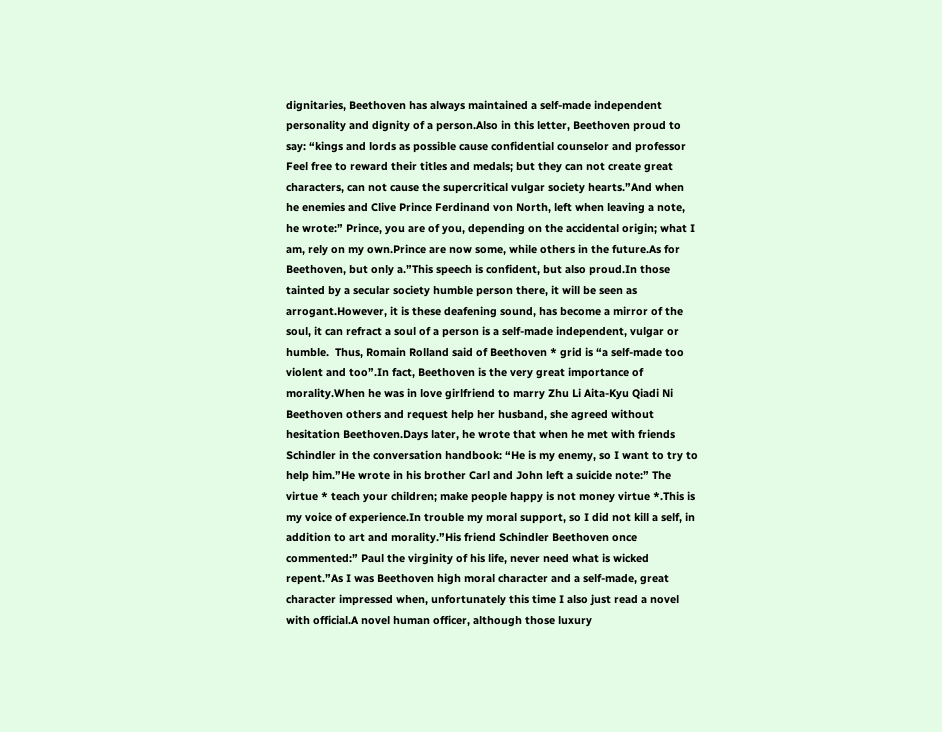dignitaries, Beethoven has always maintained a self-made independent personality and dignity of a person.Also in this letter, Beethoven proud to say: “kings and lords as possible cause confidential counselor and professor Feel free to reward their titles and medals; but they can not create great characters, can not cause the supercritical vulgar society hearts.”And when he enemies and Clive Prince Ferdinand von North, left when leaving a note, he wrote:” Prince, you are of you, depending on the accidental origin; what I am, rely on my own.Prince are now some, while others in the future.As for Beethoven, but only a.”This speech is confident, but also proud.In those tainted by a secular society humble person there, it will be seen as arrogant.However, it is these deafening sound, has become a mirror of the soul, it can refract a soul of a person is a self-made independent, vulgar or humble.  Thus, Romain Rolland said of Beethoven * grid is “a self-made too violent and too”.In fact, Beethoven is the very great importance of morality.When he was in love girlfriend to marry Zhu Li Aita-Kyu Qiadi Ni Beethoven others and request help her husband, she agreed without hesitation Beethoven.Days later, he wrote that when he met with friends Schindler in the conversation handbook: “He is my enemy, so I want to try to help him.”He wrote in his brother Carl and John left a suicide note:” The virtue * teach your children; make people happy is not money virtue *.This is my voice of experience.In trouble my moral support, so I did not kill a self, in addition to art and morality.”His friend Schindler Beethoven once commented:” Paul the virginity of his life, never need what is wicked repent.”As I was Beethoven high moral character and a self-made, great character impressed when, unfortunately this time I also just read a novel with official.A novel human officer, although those luxury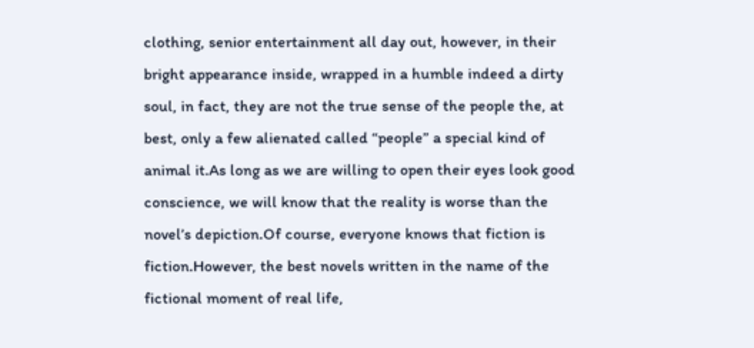clothing, senior entertainment all day out, however, in their bright appearance inside, wrapped in a humble indeed a dirty soul, in fact, they are not the true sense of the people the, at best, only a few alienated called “people” a special kind of animal it.As long as we are willing to open their eyes look good conscience, we will know that the reality is worse than the novel’s depiction.Of course, everyone knows that fiction is fiction.However, the best novels written in the name of the fictional moment of real life,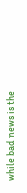while bad news is the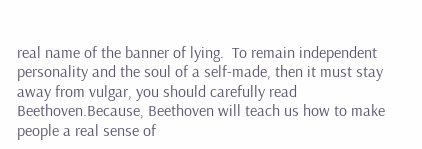real name of the banner of lying.  To remain independent personality and the soul of a self-made, then it must stay away from vulgar, you should carefully read Beethoven.Because, Beethoven will teach us how to make people a real sense of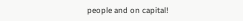people and on capital!